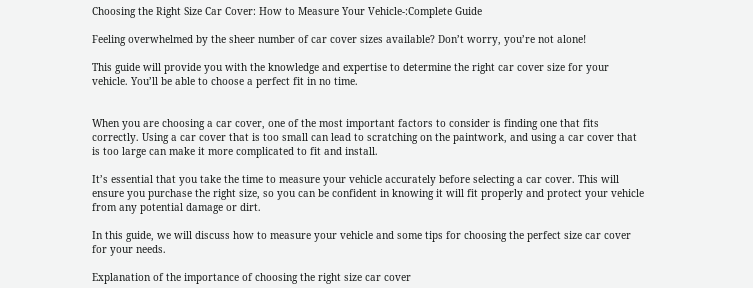Choosing the Right Size Car Cover: How to Measure Your Vehicle-:Complete Guide

Feeling overwhelmed by the sheer number of car cover sizes available? Don’t worry, you’re not alone!

This guide will provide you with the knowledge and expertise to determine the right car cover size for your vehicle. You’ll be able to choose a perfect fit in no time.


When you are choosing a car cover, one of the most important factors to consider is finding one that fits correctly. Using a car cover that is too small can lead to scratching on the paintwork, and using a car cover that is too large can make it more complicated to fit and install.

It’s essential that you take the time to measure your vehicle accurately before selecting a car cover. This will ensure you purchase the right size, so you can be confident in knowing it will fit properly and protect your vehicle from any potential damage or dirt.

In this guide, we will discuss how to measure your vehicle and some tips for choosing the perfect size car cover for your needs.

Explanation of the importance of choosing the right size car cover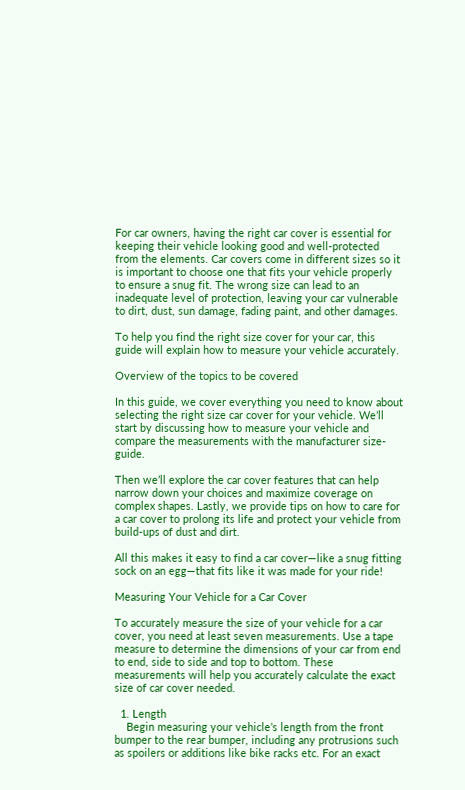For car owners, having the right car cover is essential for keeping their vehicle looking good and well-protected from the elements. Car covers come in different sizes so it is important to choose one that fits your vehicle properly to ensure a snug fit. The wrong size can lead to an inadequate level of protection, leaving your car vulnerable to dirt, dust, sun damage, fading paint, and other damages.

To help you find the right size cover for your car, this guide will explain how to measure your vehicle accurately.

Overview of the topics to be covered

In this guide, we cover everything you need to know about selecting the right size car cover for your vehicle. We’ll start by discussing how to measure your vehicle and compare the measurements with the manufacturer size-guide.

Then we’ll explore the car cover features that can help narrow down your choices and maximize coverage on complex shapes. Lastly, we provide tips on how to care for a car cover to prolong its life and protect your vehicle from build-ups of dust and dirt.

All this makes it easy to find a car cover—like a snug fitting sock on an egg—that fits like it was made for your ride!

Measuring Your Vehicle for a Car Cover

To accurately measure the size of your vehicle for a car cover, you need at least seven measurements. Use a tape measure to determine the dimensions of your car from end to end, side to side and top to bottom. These measurements will help you accurately calculate the exact size of car cover needed.

  1. Length
    Begin measuring your vehicle’s length from the front bumper to the rear bumper, including any protrusions such as spoilers or additions like bike racks etc. For an exact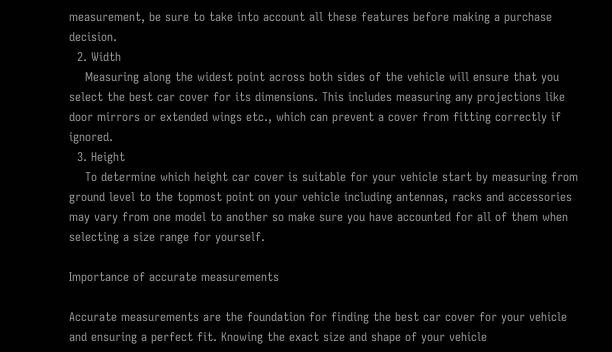measurement, be sure to take into account all these features before making a purchase decision.
  2. Width
    Measuring along the widest point across both sides of the vehicle will ensure that you select the best car cover for its dimensions. This includes measuring any projections like door mirrors or extended wings etc., which can prevent a cover from fitting correctly if ignored.
  3. Height
    To determine which height car cover is suitable for your vehicle start by measuring from ground level to the topmost point on your vehicle including antennas, racks and accessories may vary from one model to another so make sure you have accounted for all of them when selecting a size range for yourself.

Importance of accurate measurements

Accurate measurements are the foundation for finding the best car cover for your vehicle and ensuring a perfect fit. Knowing the exact size and shape of your vehicle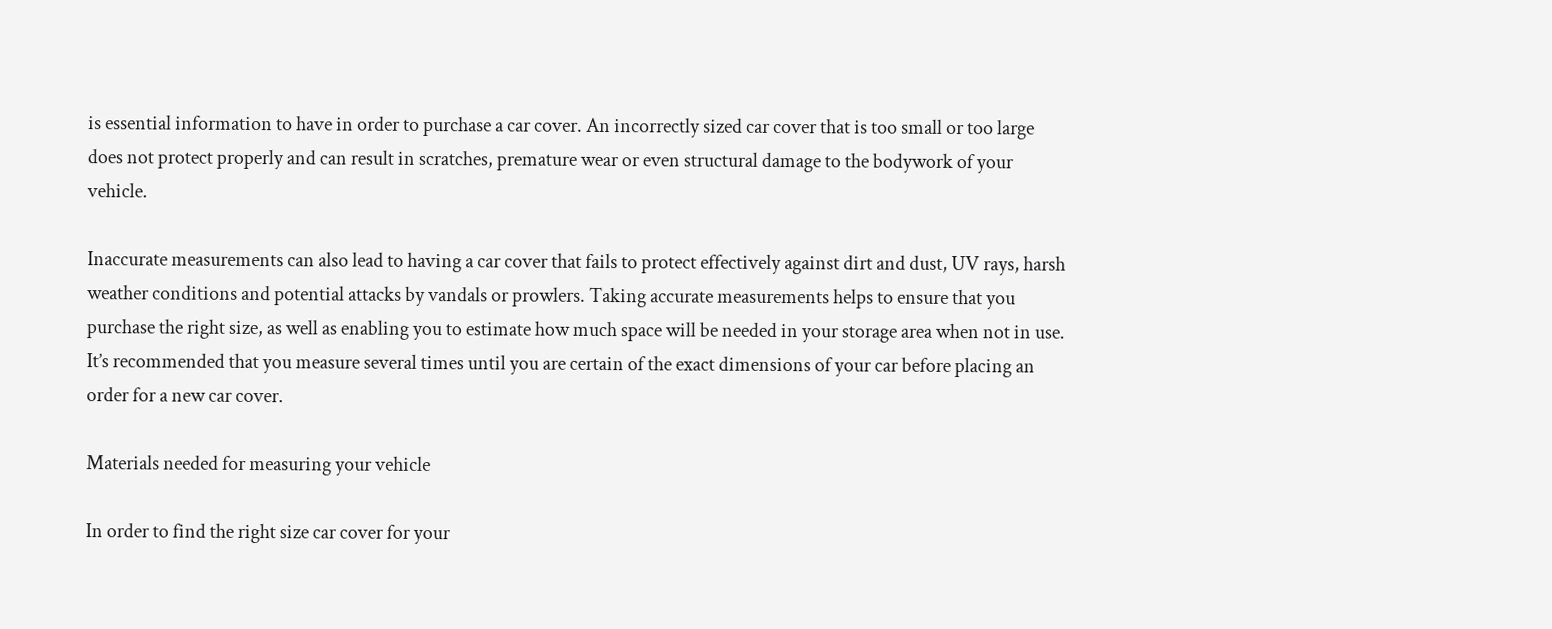is essential information to have in order to purchase a car cover. An incorrectly sized car cover that is too small or too large does not protect properly and can result in scratches, premature wear or even structural damage to the bodywork of your vehicle.

Inaccurate measurements can also lead to having a car cover that fails to protect effectively against dirt and dust, UV rays, harsh weather conditions and potential attacks by vandals or prowlers. Taking accurate measurements helps to ensure that you purchase the right size, as well as enabling you to estimate how much space will be needed in your storage area when not in use. It’s recommended that you measure several times until you are certain of the exact dimensions of your car before placing an order for a new car cover.

Materials needed for measuring your vehicle

In order to find the right size car cover for your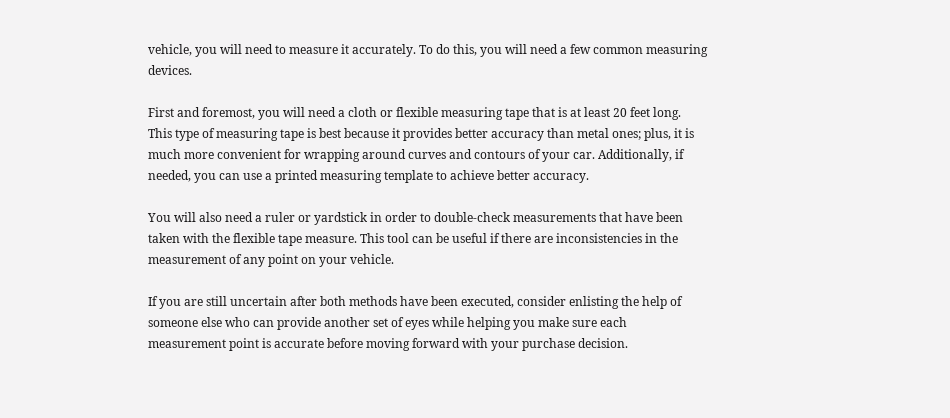vehicle, you will need to measure it accurately. To do this, you will need a few common measuring devices.

First and foremost, you will need a cloth or flexible measuring tape that is at least 20 feet long. This type of measuring tape is best because it provides better accuracy than metal ones; plus, it is much more convenient for wrapping around curves and contours of your car. Additionally, if needed, you can use a printed measuring template to achieve better accuracy.

You will also need a ruler or yardstick in order to double-check measurements that have been taken with the flexible tape measure. This tool can be useful if there are inconsistencies in the measurement of any point on your vehicle.

If you are still uncertain after both methods have been executed, consider enlisting the help of someone else who can provide another set of eyes while helping you make sure each measurement point is accurate before moving forward with your purchase decision.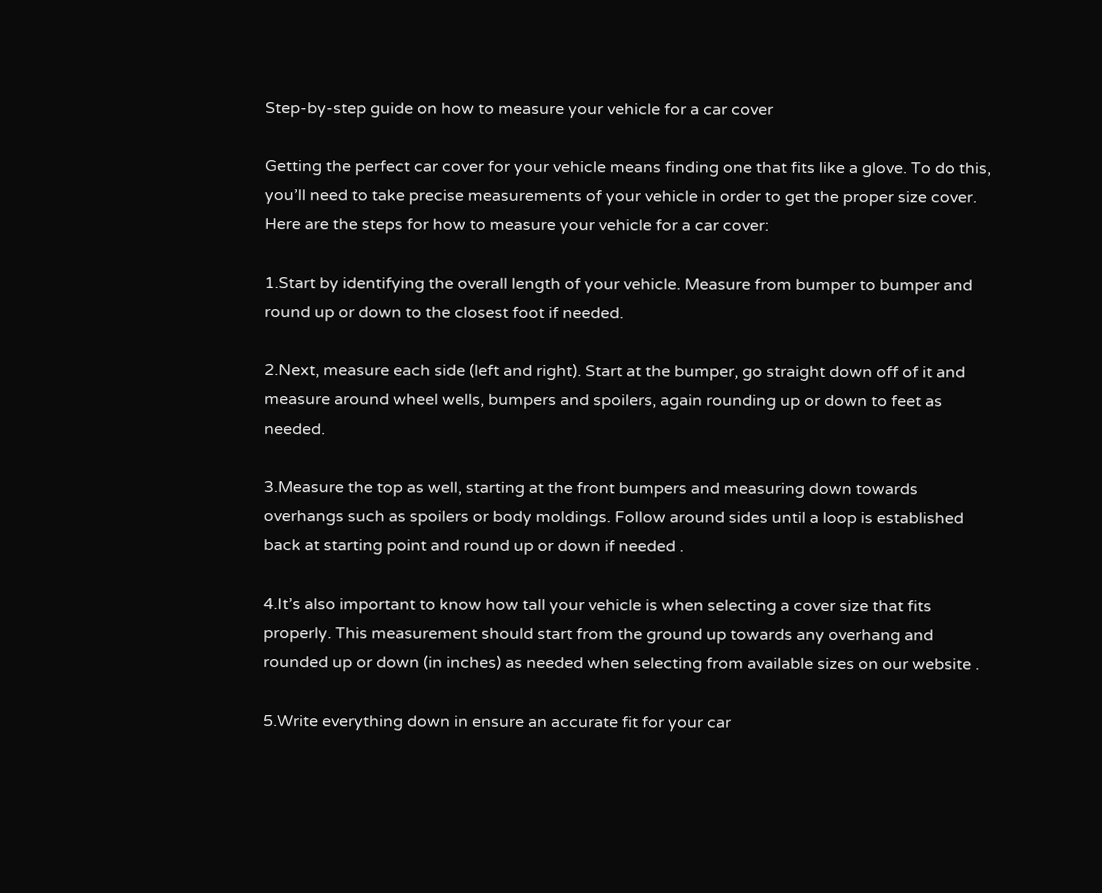Step-by-step guide on how to measure your vehicle for a car cover

Getting the perfect car cover for your vehicle means finding one that fits like a glove. To do this, you’ll need to take precise measurements of your vehicle in order to get the proper size cover. Here are the steps for how to measure your vehicle for a car cover:

1.Start by identifying the overall length of your vehicle. Measure from bumper to bumper and round up or down to the closest foot if needed.

2.Next, measure each side (left and right). Start at the bumper, go straight down off of it and measure around wheel wells, bumpers and spoilers, again rounding up or down to feet as needed.

3.Measure the top as well, starting at the front bumpers and measuring down towards overhangs such as spoilers or body moldings. Follow around sides until a loop is established back at starting point and round up or down if needed .

4.It’s also important to know how tall your vehicle is when selecting a cover size that fits properly. This measurement should start from the ground up towards any overhang and rounded up or down (in inches) as needed when selecting from available sizes on our website .

5.Write everything down in ensure an accurate fit for your car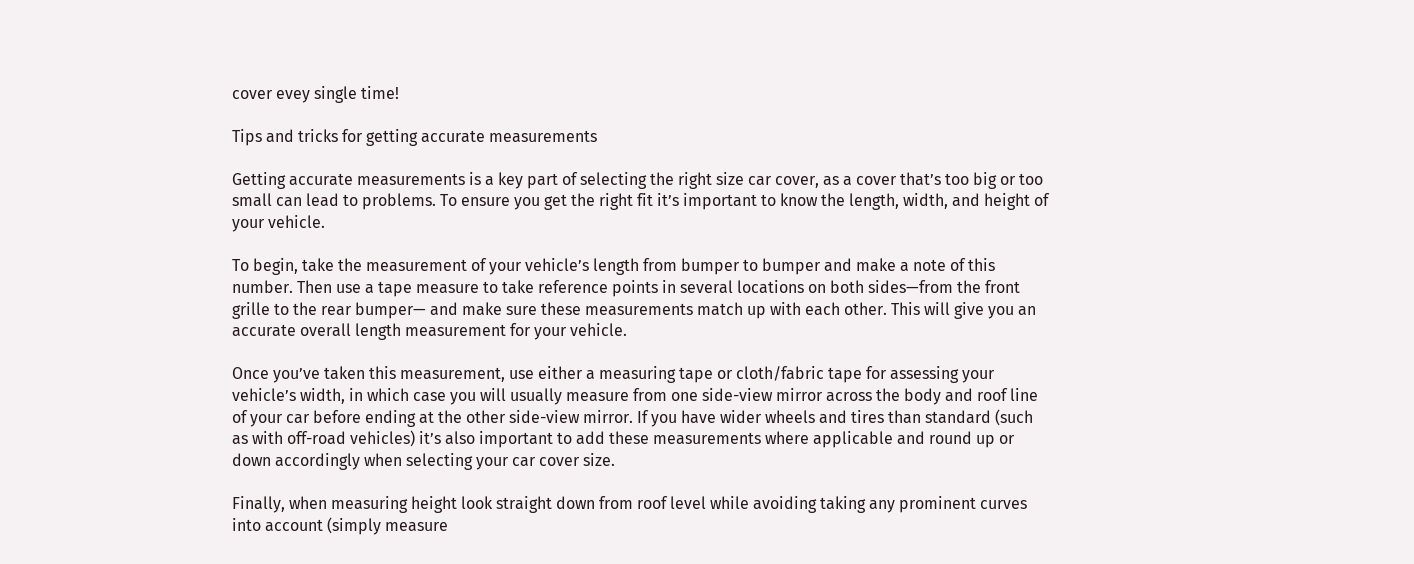cover evey single time!

Tips and tricks for getting accurate measurements

Getting accurate measurements is a key part of selecting the right size car cover, as a cover that’s too big or too small can lead to problems. To ensure you get the right fit it’s important to know the length, width, and height of your vehicle.

To begin, take the measurement of your vehicle’s length from bumper to bumper and make a note of this number. Then use a tape measure to take reference points in several locations on both sides—from the front grille to the rear bumper— and make sure these measurements match up with each other. This will give you an accurate overall length measurement for your vehicle.

Once you’ve taken this measurement, use either a measuring tape or cloth/fabric tape for assessing your vehicle’s width, in which case you will usually measure from one side-view mirror across the body and roof line of your car before ending at the other side-view mirror. If you have wider wheels and tires than standard (such as with off-road vehicles) it’s also important to add these measurements where applicable and round up or down accordingly when selecting your car cover size.

Finally, when measuring height look straight down from roof level while avoiding taking any prominent curves into account (simply measure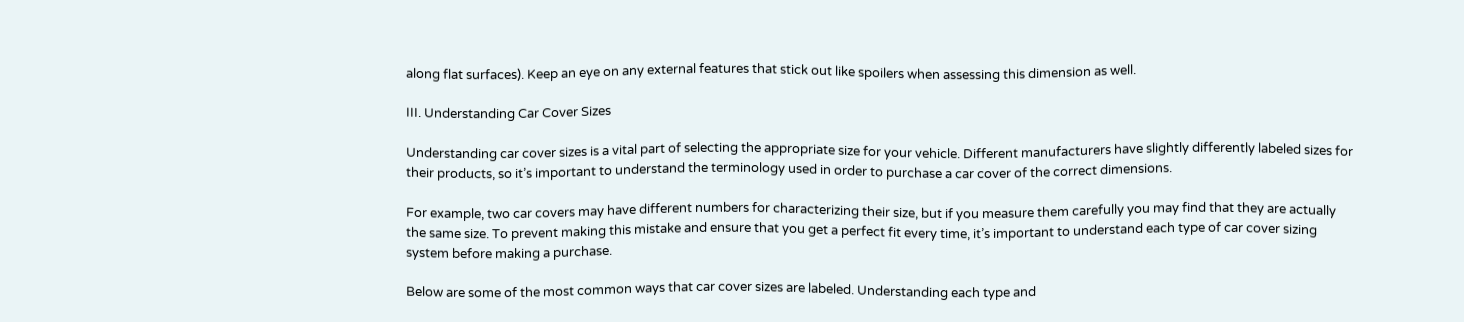along flat surfaces). Keep an eye on any external features that stick out like spoilers when assessing this dimension as well.

III. Understanding Car Cover Sizes

Understanding car cover sizes is a vital part of selecting the appropriate size for your vehicle. Different manufacturers have slightly differently labeled sizes for their products, so it’s important to understand the terminology used in order to purchase a car cover of the correct dimensions.

For example, two car covers may have different numbers for characterizing their size, but if you measure them carefully you may find that they are actually the same size. To prevent making this mistake and ensure that you get a perfect fit every time, it’s important to understand each type of car cover sizing system before making a purchase.

Below are some of the most common ways that car cover sizes are labeled. Understanding each type and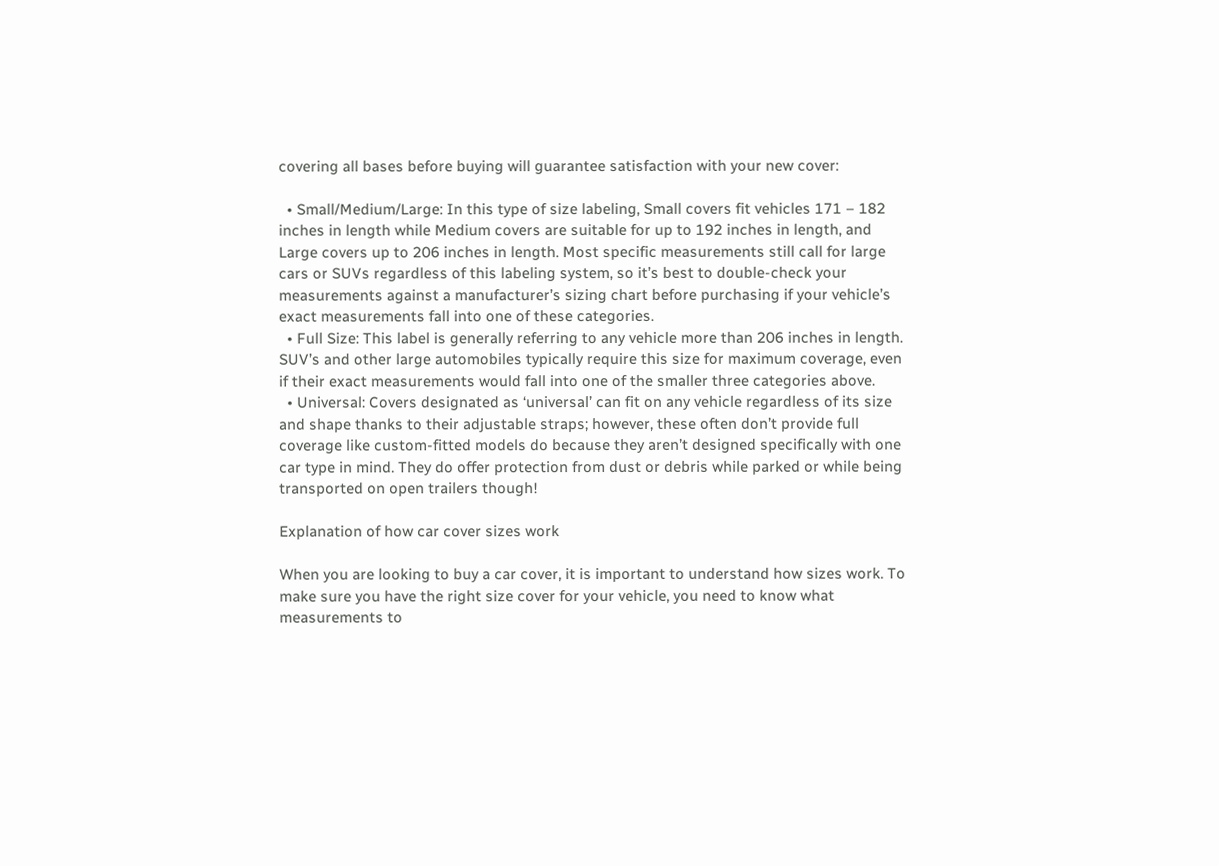covering all bases before buying will guarantee satisfaction with your new cover:

  • Small/Medium/Large: In this type of size labeling, Small covers fit vehicles 171 – 182 inches in length while Medium covers are suitable for up to 192 inches in length, and Large covers up to 206 inches in length. Most specific measurements still call for large cars or SUVs regardless of this labeling system, so it’s best to double-check your measurements against a manufacturer’s sizing chart before purchasing if your vehicle’s exact measurements fall into one of these categories.
  • Full Size: This label is generally referring to any vehicle more than 206 inches in length. SUV’s and other large automobiles typically require this size for maximum coverage, even if their exact measurements would fall into one of the smaller three categories above.
  • Universal: Covers designated as ‘universal’ can fit on any vehicle regardless of its size and shape thanks to their adjustable straps; however, these often don’t provide full coverage like custom-fitted models do because they aren’t designed specifically with one car type in mind. They do offer protection from dust or debris while parked or while being transported on open trailers though!

Explanation of how car cover sizes work

When you are looking to buy a car cover, it is important to understand how sizes work. To make sure you have the right size cover for your vehicle, you need to know what measurements to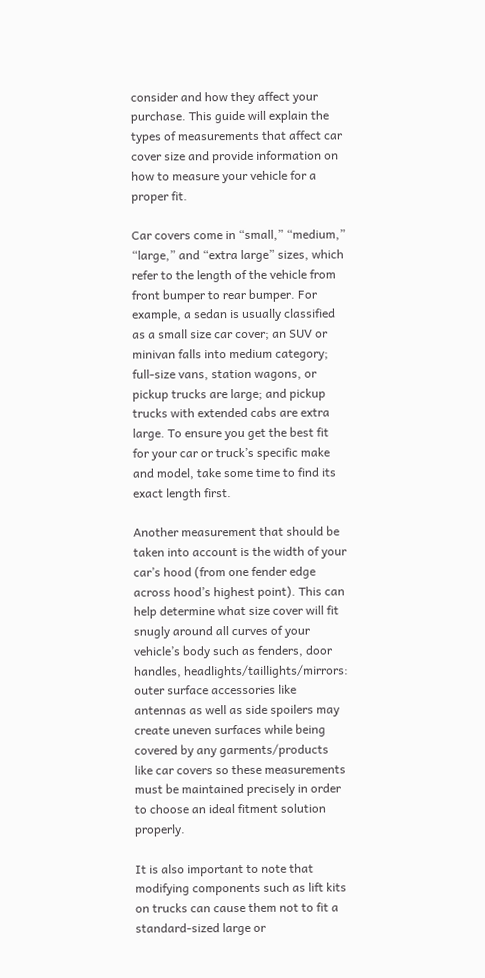consider and how they affect your purchase. This guide will explain the types of measurements that affect car cover size and provide information on how to measure your vehicle for a proper fit.

Car covers come in “small,” “medium,” “large,” and “extra large” sizes, which refer to the length of the vehicle from front bumper to rear bumper. For example, a sedan is usually classified as a small size car cover; an SUV or minivan falls into medium category; full-size vans, station wagons, or pickup trucks are large; and pickup trucks with extended cabs are extra large. To ensure you get the best fit for your car or truck’s specific make and model, take some time to find its exact length first.

Another measurement that should be taken into account is the width of your car’s hood (from one fender edge across hood’s highest point). This can help determine what size cover will fit snugly around all curves of your vehicle’s body such as fenders, door handles, headlights/taillights/mirrors: outer surface accessories like antennas as well as side spoilers may create uneven surfaces while being covered by any garments/products like car covers so these measurements must be maintained precisely in order to choose an ideal fitment solution properly.

It is also important to note that modifying components such as lift kits on trucks can cause them not to fit a standard-sized large or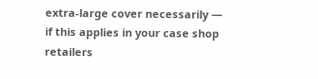extra-large cover necessarily — if this applies in your case shop retailers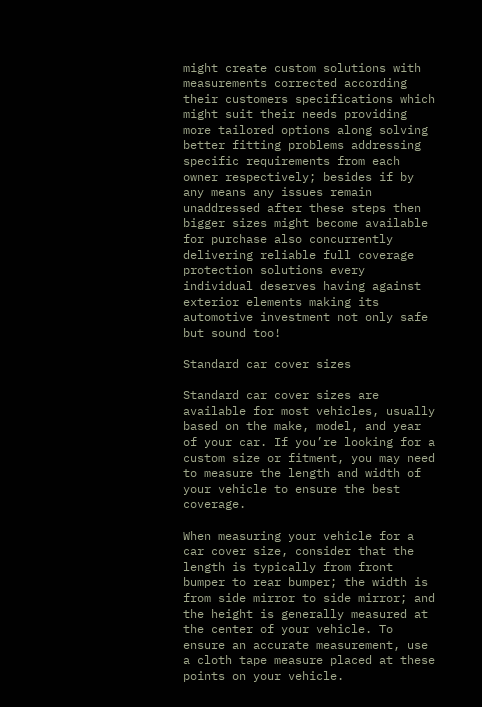might create custom solutions with measurements corrected according their customers specifications which might suit their needs providing more tailored options along solving better fitting problems addressing specific requirements from each owner respectively; besides if by any means any issues remain unaddressed after these steps then bigger sizes might become available for purchase also concurrently delivering reliable full coverage protection solutions every individual deserves having against exterior elements making its automotive investment not only safe but sound too!

Standard car cover sizes

Standard car cover sizes are available for most vehicles, usually based on the make, model, and year of your car. If you’re looking for a custom size or fitment, you may need to measure the length and width of your vehicle to ensure the best coverage.

When measuring your vehicle for a car cover size, consider that the length is typically from front bumper to rear bumper; the width is from side mirror to side mirror; and the height is generally measured at the center of your vehicle. To ensure an accurate measurement, use a cloth tape measure placed at these points on your vehicle.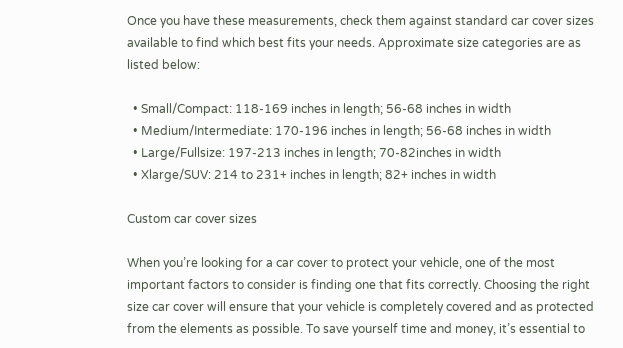Once you have these measurements, check them against standard car cover sizes available to find which best fits your needs. Approximate size categories are as listed below:

  • Small/Compact: 118-169 inches in length; 56-68 inches in width
  • Medium/Intermediate: 170-196 inches in length; 56-68 inches in width
  • Large/Fullsize: 197-213 inches in length; 70-82inches in width
  • Xlarge/SUV: 214 to 231+ inches in length; 82+ inches in width

Custom car cover sizes

When you’re looking for a car cover to protect your vehicle, one of the most important factors to consider is finding one that fits correctly. Choosing the right size car cover will ensure that your vehicle is completely covered and as protected from the elements as possible. To save yourself time and money, it’s essential to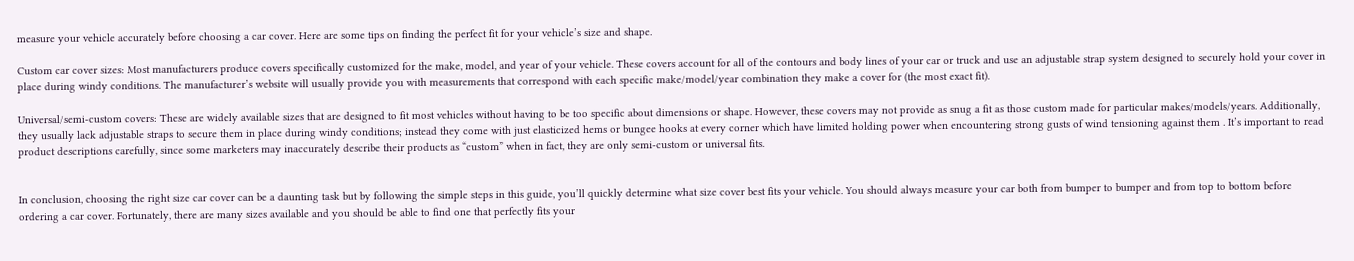measure your vehicle accurately before choosing a car cover. Here are some tips on finding the perfect fit for your vehicle’s size and shape.

Custom car cover sizes: Most manufacturers produce covers specifically customized for the make, model, and year of your vehicle. These covers account for all of the contours and body lines of your car or truck and use an adjustable strap system designed to securely hold your cover in place during windy conditions. The manufacturer’s website will usually provide you with measurements that correspond with each specific make/model/year combination they make a cover for (the most exact fit).

Universal/semi-custom covers: These are widely available sizes that are designed to fit most vehicles without having to be too specific about dimensions or shape. However, these covers may not provide as snug a fit as those custom made for particular makes/models/years. Additionally, they usually lack adjustable straps to secure them in place during windy conditions; instead they come with just elasticized hems or bungee hooks at every corner which have limited holding power when encountering strong gusts of wind tensioning against them . It’s important to read product descriptions carefully, since some marketers may inaccurately describe their products as “custom” when in fact, they are only semi-custom or universal fits.


In conclusion, choosing the right size car cover can be a daunting task but by following the simple steps in this guide, you’ll quickly determine what size cover best fits your vehicle. You should always measure your car both from bumper to bumper and from top to bottom before ordering a car cover. Fortunately, there are many sizes available and you should be able to find one that perfectly fits your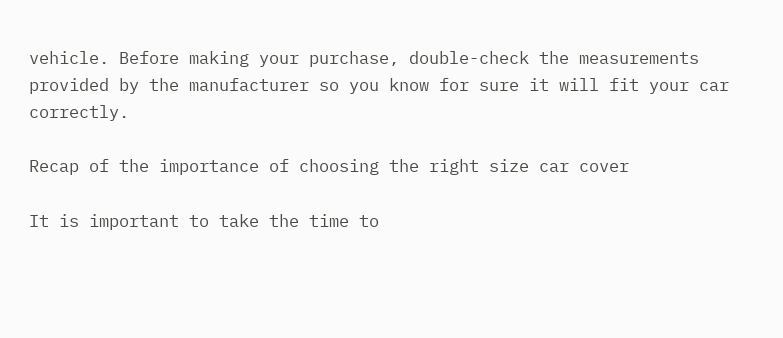vehicle. Before making your purchase, double-check the measurements provided by the manufacturer so you know for sure it will fit your car correctly.

Recap of the importance of choosing the right size car cover

It is important to take the time to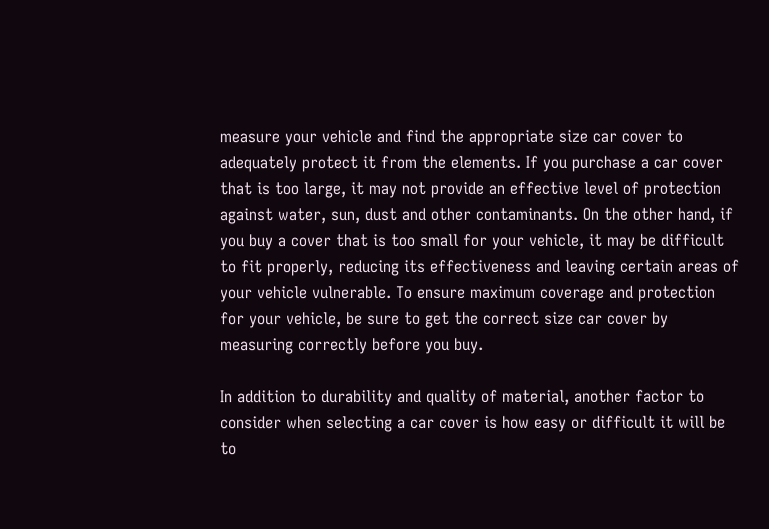measure your vehicle and find the appropriate size car cover to adequately protect it from the elements. If you purchase a car cover that is too large, it may not provide an effective level of protection against water, sun, dust and other contaminants. On the other hand, if you buy a cover that is too small for your vehicle, it may be difficult to fit properly, reducing its effectiveness and leaving certain areas of your vehicle vulnerable. To ensure maximum coverage and protection for your vehicle, be sure to get the correct size car cover by measuring correctly before you buy.

In addition to durability and quality of material, another factor to consider when selecting a car cover is how easy or difficult it will be to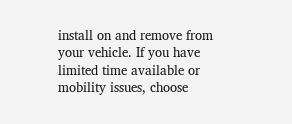install on and remove from your vehicle. If you have limited time available or mobility issues, choose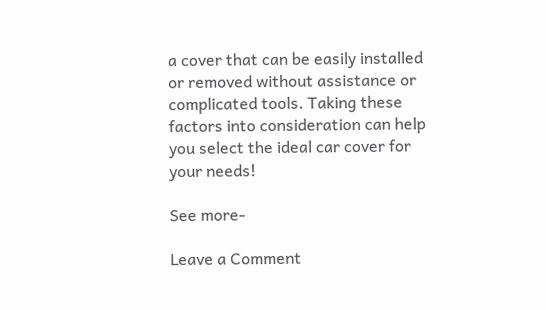a cover that can be easily installed or removed without assistance or complicated tools. Taking these factors into consideration can help you select the ideal car cover for your needs!

See more-

Leave a Comment